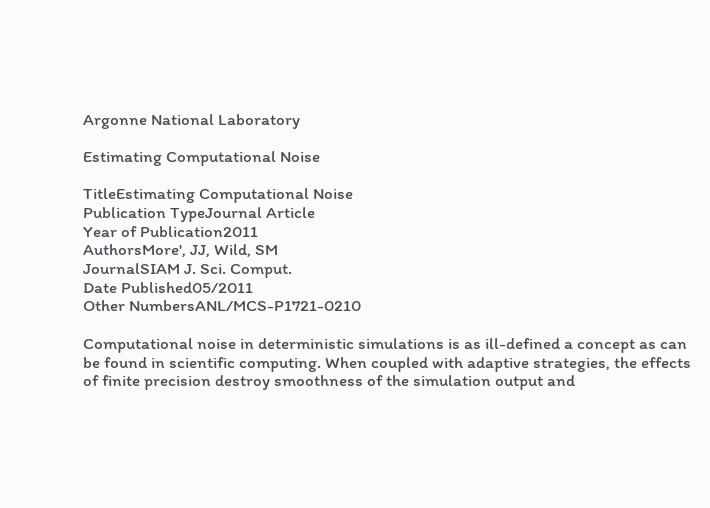Argonne National Laboratory

Estimating Computational Noise

TitleEstimating Computational Noise
Publication TypeJournal Article
Year of Publication2011
AuthorsMore', JJ, Wild, SM
JournalSIAM J. Sci. Comput.
Date Published05/2011
Other NumbersANL/MCS-P1721-0210

Computational noise in deterministic simulations is as ill-defined a concept as can be found in scientific computing. When coupled with adaptive strategies, the effects of finite precision destroy smoothness of the simulation output and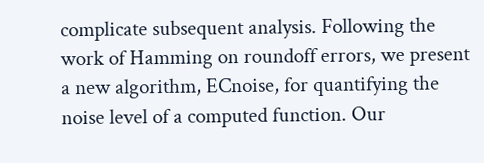complicate subsequent analysis. Following the work of Hamming on roundoff errors, we present a new algorithm, ECnoise, for quantifying the noise level of a computed function. Our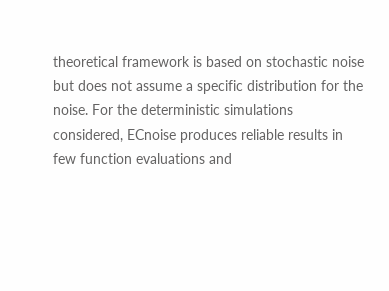theoretical framework is based on stochastic noise but does not assume a specific distribution for the noise. For the deterministic simulations considered, ECnoise produces reliable results in few function evaluations and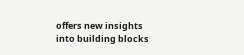offers new insights into building blocks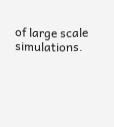of large scale simulations.